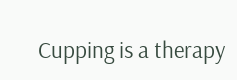Cupping is a therapy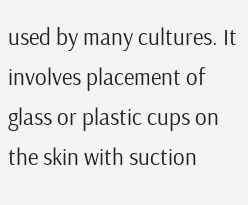used by many cultures. It involves placement of glass or plastic cups on the skin with suction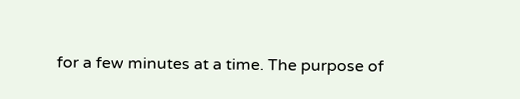for a few minutes at a time. The purpose of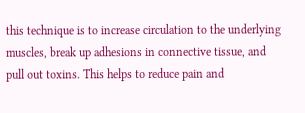this technique is to increase circulation to the underlying muscles, break up adhesions in connective tissue, and pull out toxins. This helps to reduce pain and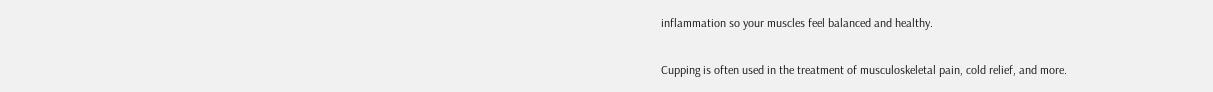inflammation so your muscles feel balanced and healthy.

Cupping is often used in the treatment of musculoskeletal pain, cold relief, and more.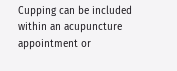Cupping can be included within an acupuncture appointment or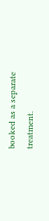booked as a separate treatment.